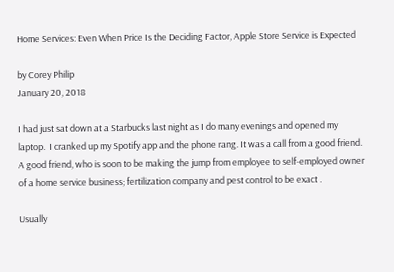Home Services: Even When Price Is the Deciding Factor, Apple Store Service is Expected

by Corey Philip
January 20, 2018

I had just sat down at a Starbucks last night as I do many evenings and opened my laptop.  I cranked up my Spotify app and the phone rang. It was a call from a good friend. A good friend, who is soon to be making the jump from employee to self-employed owner of a home service business; fertilization company and pest control to be exact .

Usually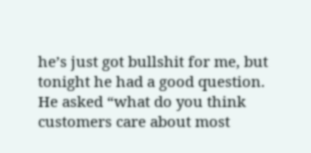he’s just got bullshit for me, but tonight he had a good question. He asked “what do you think customers care about most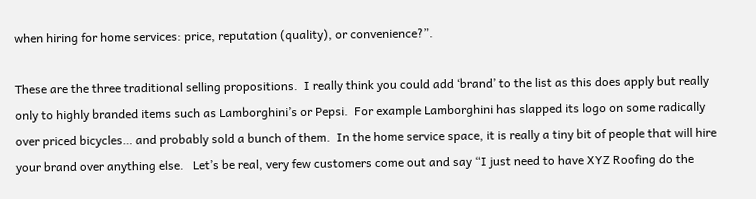when hiring for home services: price, reputation (quality), or convenience?”.

These are the three traditional selling propositions.  I really think you could add ‘brand’ to the list as this does apply but really only to highly branded items such as Lamborghini’s or Pepsi.  For example Lamborghini has slapped its logo on some radically over priced bicycles… and probably sold a bunch of them.  In the home service space, it is really a tiny bit of people that will hire your brand over anything else.   Let’s be real, very few customers come out and say “I just need to have XYZ Roofing do the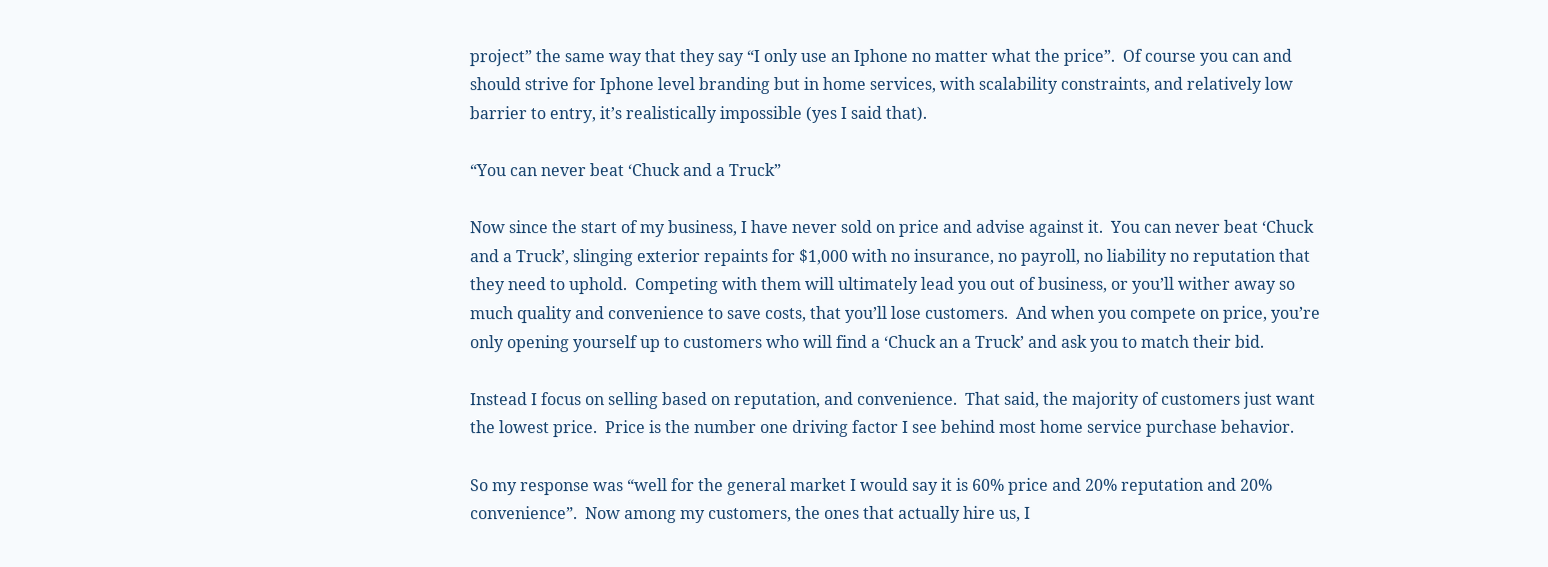project” the same way that they say “I only use an Iphone no matter what the price”.  Of course you can and should strive for Iphone level branding but in home services, with scalability constraints, and relatively low barrier to entry, it’s realistically impossible (yes I said that).

“You can never beat ‘Chuck and a Truck”

Now since the start of my business, I have never sold on price and advise against it.  You can never beat ‘Chuck and a Truck’, slinging exterior repaints for $1,000 with no insurance, no payroll, no liability no reputation that they need to uphold.  Competing with them will ultimately lead you out of business, or you’ll wither away so much quality and convenience to save costs, that you’ll lose customers.  And when you compete on price, you’re only opening yourself up to customers who will find a ‘Chuck an a Truck’ and ask you to match their bid.

Instead I focus on selling based on reputation, and convenience.  That said, the majority of customers just want the lowest price.  Price is the number one driving factor I see behind most home service purchase behavior.

So my response was “well for the general market I would say it is 60% price and 20% reputation and 20% convenience”.  Now among my customers, the ones that actually hire us, I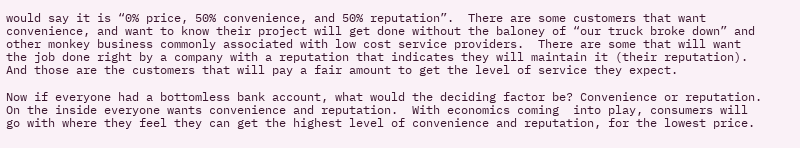would say it is “0% price, 50% convenience, and 50% reputation”.  There are some customers that want convenience, and want to know their project will get done without the baloney of “our truck broke down” and other monkey business commonly associated with low cost service providers.  There are some that will want the job done right by a company with a reputation that indicates they will maintain it (their reputation).  And those are the customers that will pay a fair amount to get the level of service they expect.

Now if everyone had a bottomless bank account, what would the deciding factor be? Convenience or reputation.  On the inside everyone wants convenience and reputation.  With economics coming  into play, consumers will go with where they feel they can get the highest level of convenience and reputation, for the lowest price.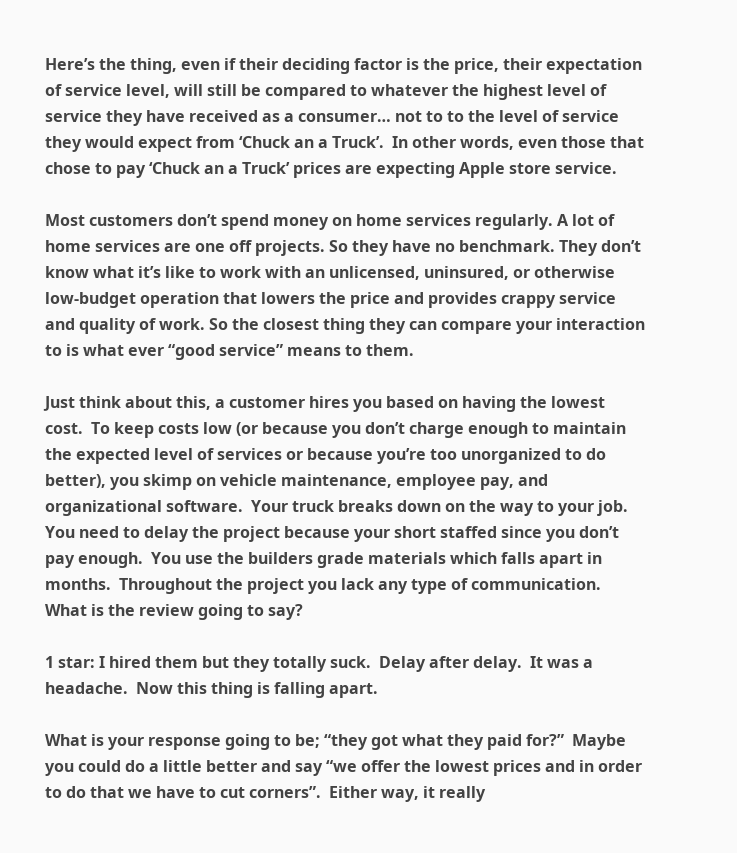Here’s the thing, even if their deciding factor is the price, their expectation of service level, will still be compared to whatever the highest level of service they have received as a consumer… not to to the level of service they would expect from ‘Chuck an a Truck’.  In other words, even those that chose to pay ‘Chuck an a Truck’ prices are expecting Apple store service.

Most customers don’t spend money on home services regularly. A lot of home services are one off projects. So they have no benchmark. They don’t know what it’s like to work with an unlicensed, uninsured, or otherwise low-budget operation that lowers the price and provides crappy service and quality of work. So the closest thing they can compare your interaction to is what ever “good service” means to them.

Just think about this, a customer hires you based on having the lowest cost.  To keep costs low (or because you don’t charge enough to maintain the expected level of services or because you’re too unorganized to do better), you skimp on vehicle maintenance, employee pay, and organizational software.  Your truck breaks down on the way to your job.  You need to delay the project because your short staffed since you don’t pay enough.  You use the builders grade materials which falls apart in months.  Throughout the project you lack any type of communication.  What is the review going to say?

1 star: I hired them but they totally suck.  Delay after delay.  It was a headache.  Now this thing is falling apart.

What is your response going to be; “they got what they paid for?”  Maybe you could do a little better and say “we offer the lowest prices and in order to do that we have to cut corners”.  Either way, it really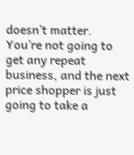doesn’t matter.  You’re not going to get any repeat business, and the next price shopper is just going to take a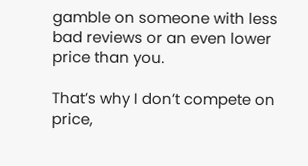gamble on someone with less bad reviews or an even lower price than you.

That’s why I don’t compete on price,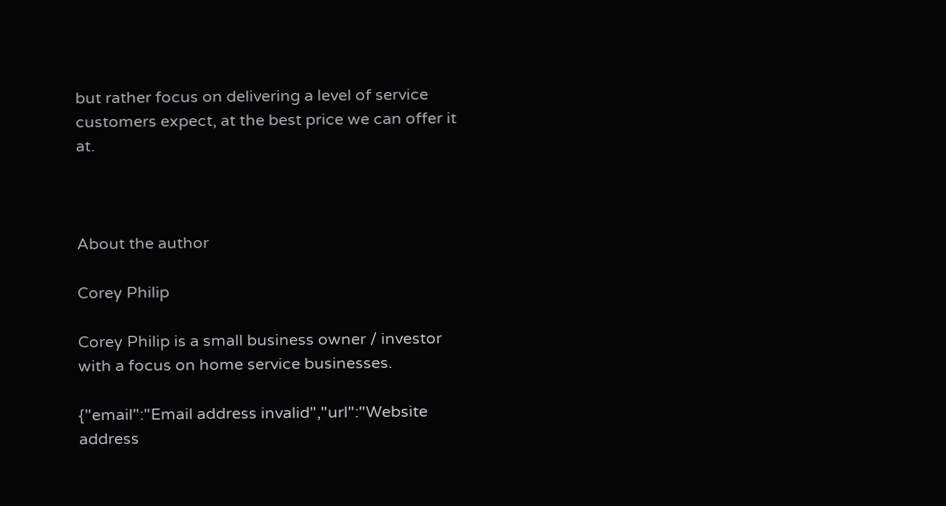but rather focus on delivering a level of service customers expect, at the best price we can offer it at.



About the author

Corey Philip

Corey Philip is a small business owner / investor with a focus on home service businesses.

{"email":"Email address invalid","url":"Website address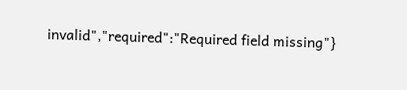invalid","required":"Required field missing"}